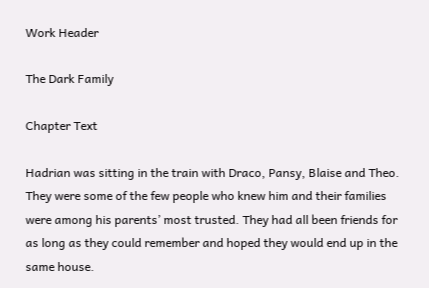Work Header

The Dark Family

Chapter Text

Hadrian was sitting in the train with Draco, Pansy, Blaise and Theo. They were some of the few people who knew him and their families were among his parents’ most trusted. They had all been friends for as long as they could remember and hoped they would end up in the same house.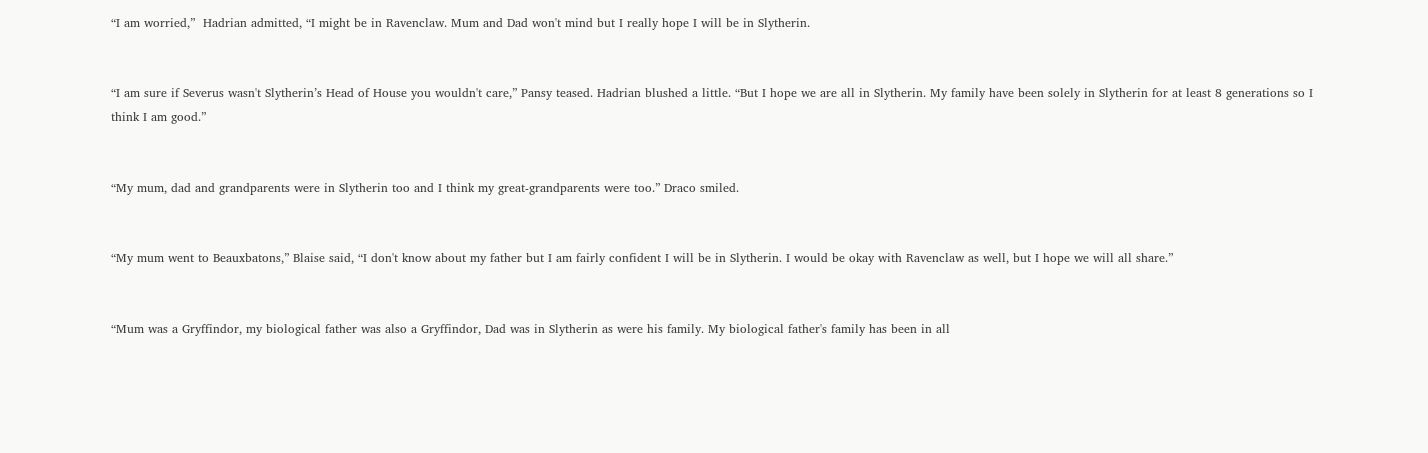“I am worried,”  Hadrian admitted, “I might be in Ravenclaw. Mum and Dad won't mind but I really hope I will be in Slytherin.


“I am sure if Severus wasn't Slytherin’s Head of House you wouldn't care,” Pansy teased. Hadrian blushed a little. “But I hope we are all in Slytherin. My family have been solely in Slytherin for at least 8 generations so I think I am good.”


“My mum, dad and grandparents were in Slytherin too and I think my great-grandparents were too.” Draco smiled.


“My mum went to Beauxbatons,” Blaise said, “I don't know about my father but I am fairly confident I will be in Slytherin. I would be okay with Ravenclaw as well, but I hope we will all share.”


“Mum was a Gryffindor, my biological father was also a Gryffindor, Dad was in Slytherin as were his family. My biological father's family has been in all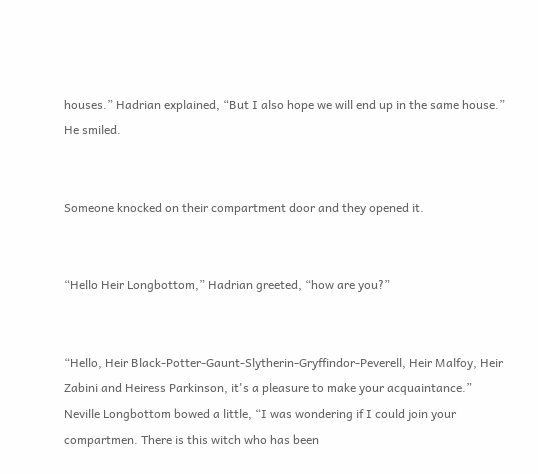houses.” Hadrian explained, “But I also hope we will end up in the same house.” He smiled.


Someone knocked on their compartment door and they opened it.


“Hello Heir Longbottom,” Hadrian greeted, “how are you?”


“Hello, Heir Black-Potter-Gaunt-Slytherin-Gryffindor-Peverell, Heir Malfoy, Heir Zabini and Heiress Parkinson, it's a pleasure to make your acquaintance.” Neville Longbottom bowed a little, “I was wondering if I could join your compartmen. There is this witch who has been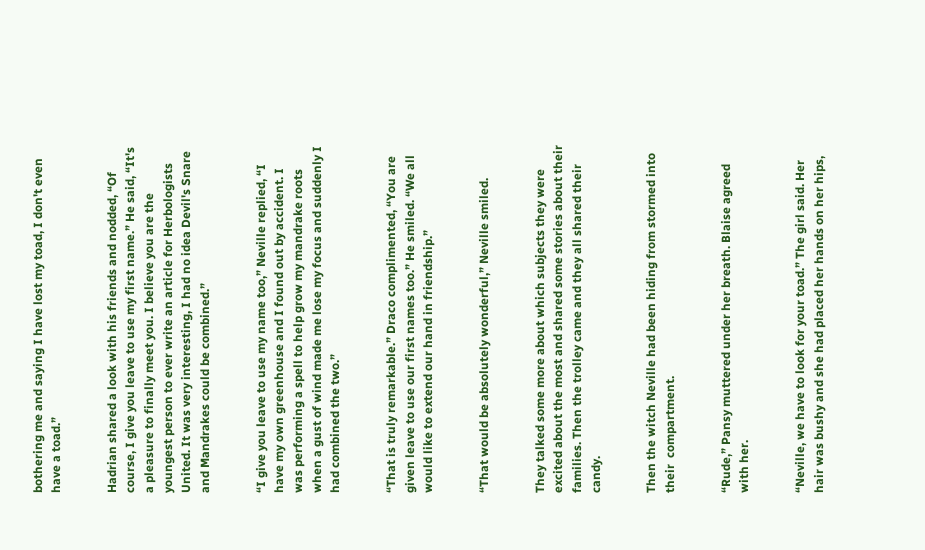bothering me and saying I have lost my toad, I don't even have a toad.”


Hadrian shared a look with his friends and nodded, “Of course, I give you leave to use my first name.” He said, “It's a pleasure to finally meet you. I believe you are the youngest person to ever write an article for Herbologists United. It was very interesting, I had no idea Devil's Snare and Mandrakes could be combined.”


“I give you leave to use my name too,” Neville replied, “I have my own greenhouse and I found out by accident. I was performing a spell to help grow my mandrake roots when a gust of wind made me lose my focus and suddenly I had combined the two.”


“That is truly remarkable.” Draco complimented, “You are given leave to use our first names too.” He smiled. “We all would like to extend our hand in friendship.”


“That would be absolutely wonderful,” Neville smiled.


They talked some more about which subjects they were excited about the most and shared some stories about their families. Then the trolley came and they all shared their candy.


Then the witch Neville had been hiding from stormed into their  compartment.


“Rude,” Pansy muttered under her breath. Blaise agreed with her.


“Neville, we have to look for your toad.” The girl said. Her hair was bushy and she had placed her hands on her hips,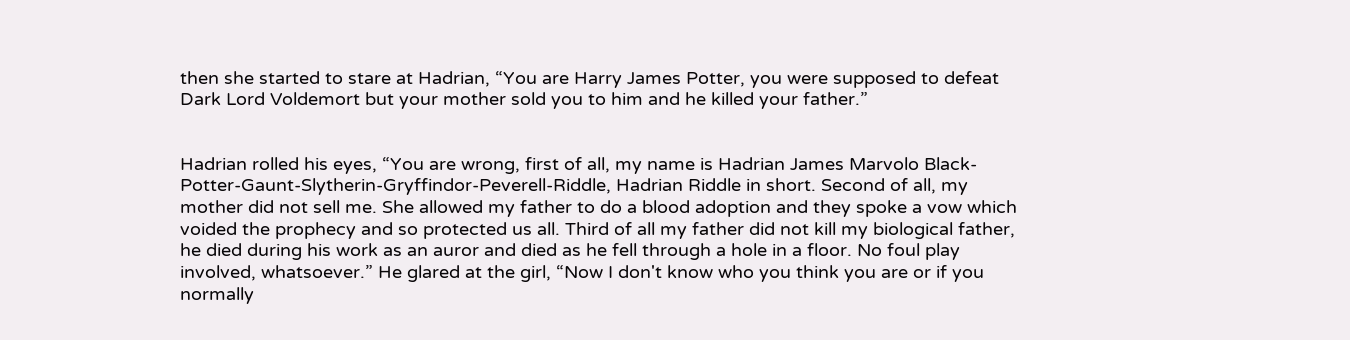then she started to stare at Hadrian, “You are Harry James Potter, you were supposed to defeat Dark Lord Voldemort but your mother sold you to him and he killed your father.”


Hadrian rolled his eyes, “You are wrong, first of all, my name is Hadrian James Marvolo Black-Potter-Gaunt-Slytherin-Gryffindor-Peverell-Riddle, Hadrian Riddle in short. Second of all, my mother did not sell me. She allowed my father to do a blood adoption and they spoke a vow which voided the prophecy and so protected us all. Third of all my father did not kill my biological father, he died during his work as an auror and died as he fell through a hole in a floor. No foul play involved, whatsoever.” He glared at the girl, “Now I don't know who you think you are or if you normally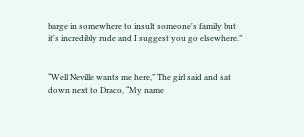barge in somewhere to insult someone's family but it's incredibly rude and I suggest you go elsewhere.”


“Well Neville wants me here,” The girl said and sat down next to Draco, “My name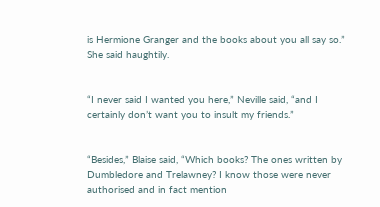is Hermione Granger and the books about you all say so.” She said haughtily.


“I never said I wanted you here,” Neville said, “and I certainly don’t want you to insult my friends.”


“Besides,” Blaise said, “Which books? The ones written by Dumbledore and Trelawney? I know those were never authorised and in fact mention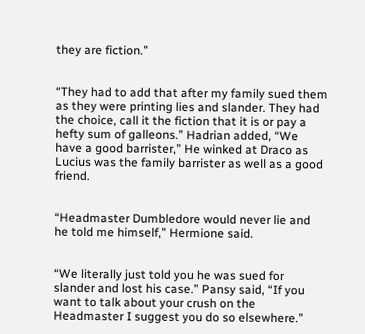they are fiction.”


“They had to add that after my family sued them as they were printing lies and slander. They had the choice, call it the fiction that it is or pay a hefty sum of galleons.” Hadrian added, “We have a good barrister,” He winked at Draco as Lucius was the family barrister as well as a good friend.


“Headmaster Dumbledore would never lie and he told me himself,” Hermione said.


“We literally just told you he was sued for slander and lost his case.” Pansy said, “If you want to talk about your crush on the Headmaster I suggest you do so elsewhere.”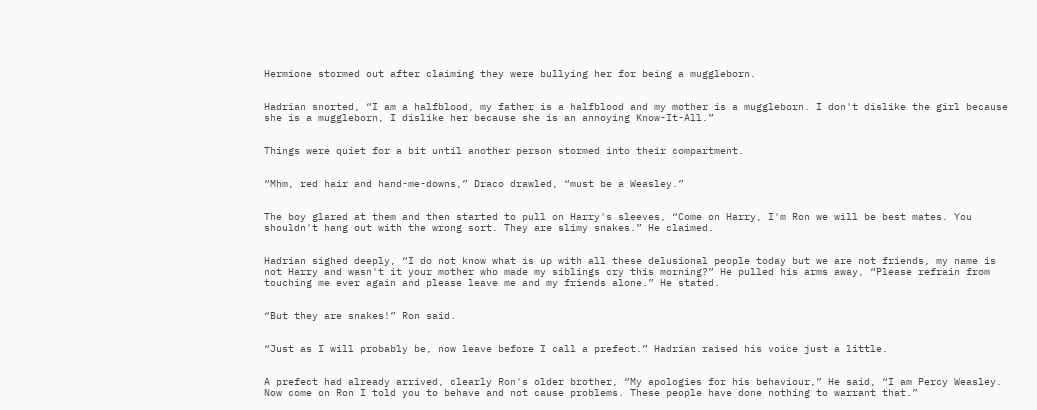Hermione stormed out after claiming they were bullying her for being a muggleborn.


Hadrian snorted, “I am a halfblood, my father is a halfblood and my mother is a muggleborn. I don't dislike the girl because she is a muggleborn, I dislike her because she is an annoying Know-It-All.”


Things were quiet for a bit until another person stormed into their compartment.


“Mhm, red hair and hand-me-downs,” Draco drawled, “must be a Weasley.”


The boy glared at them and then started to pull on Harry's sleeves, “Come on Harry, I'm Ron we will be best mates. You shouldn't hang out with the wrong sort. They are slimy snakes.” He claimed.


Hadrian sighed deeply, “I do not know what is up with all these delusional people today but we are not friends, my name is not Harry and wasn't it your mother who made my siblings cry this morning?” He pulled his arms away, “Please refrain from touching me ever again and please leave me and my friends alone.” He stated.


“But they are snakes!” Ron said.


“Just as I will probably be, now leave before I call a prefect.” Hadrian raised his voice just a little.


A prefect had already arrived, clearly Ron's older brother, “My apologies for his behaviour,” He said, “I am Percy Weasley. Now come on Ron I told you to behave and not cause problems. These people have done nothing to warrant that.”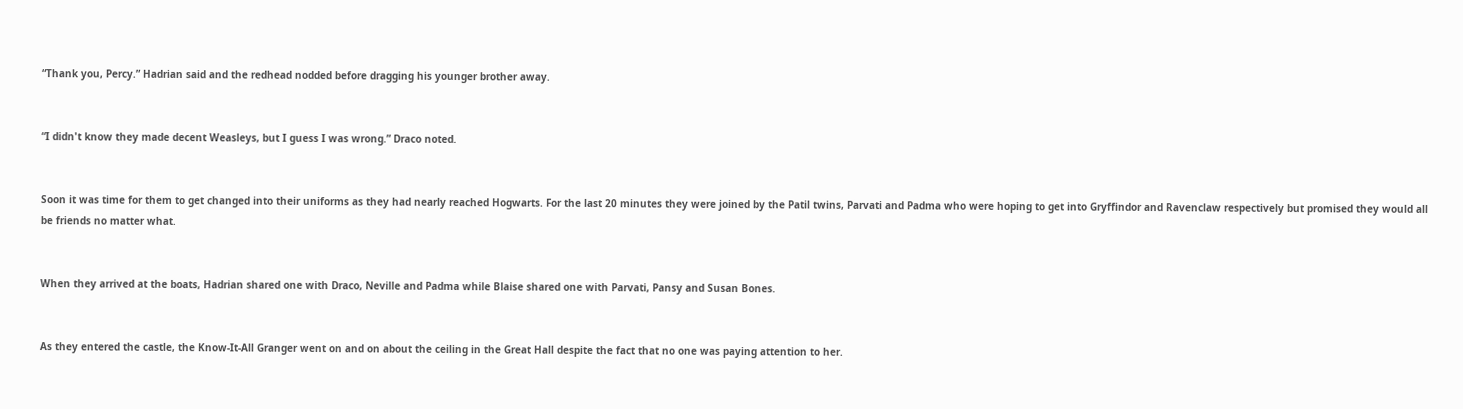“Thank you, Percy.” Hadrian said and the redhead nodded before dragging his younger brother away.


“I didn't know they made decent Weasleys, but I guess I was wrong.” Draco noted.


Soon it was time for them to get changed into their uniforms as they had nearly reached Hogwarts. For the last 20 minutes they were joined by the Patil twins, Parvati and Padma who were hoping to get into Gryffindor and Ravenclaw respectively but promised they would all be friends no matter what.


When they arrived at the boats, Hadrian shared one with Draco, Neville and Padma while Blaise shared one with Parvati, Pansy and Susan Bones.


As they entered the castle, the Know-It-All Granger went on and on about the ceiling in the Great Hall despite the fact that no one was paying attention to her.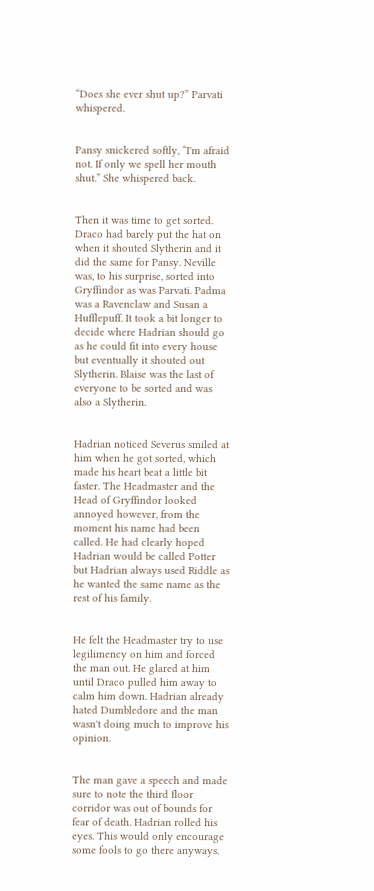“Does she ever shut up?” Parvati whispered.


Pansy snickered softly, “I'm afraid not. If only we spell her mouth shut.” She whispered back.


Then it was time to get sorted. Draco had barely put the hat on when it shouted Slytherin and it did the same for Pansy. Neville was, to his surprise, sorted into Gryffindor as was Parvati. Padma was a Ravenclaw and Susan a Hufflepuff. It took a bit longer to decide where Hadrian should go as he could fit into every house but eventually it shouted out Slytherin. Blaise was the last of everyone to be sorted and was also a Slytherin.


Hadrian noticed Severus smiled at him when he got sorted, which made his heart beat a little bit faster. The Headmaster and the Head of Gryffindor looked annoyed however, from the moment his name had been called. He had clearly hoped Hadrian would be called Potter but Hadrian always used Riddle as he wanted the same name as the rest of his family.


He felt the Headmaster try to use legilimency on him and forced the man out. He glared at him until Draco pulled him away to calm him down. Hadrian already hated Dumbledore and the man wasn't doing much to improve his opinion.


The man gave a speech and made sure to note the third floor corridor was out of bounds for fear of death. Hadrian rolled his eyes. This would only encourage some fools to go there anyways.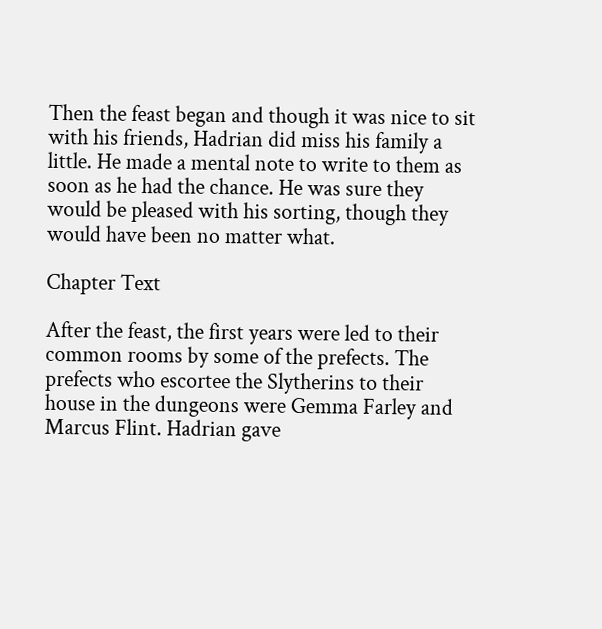Then the feast began and though it was nice to sit with his friends, Hadrian did miss his family a little. He made a mental note to write to them as soon as he had the chance. He was sure they would be pleased with his sorting, though they would have been no matter what.

Chapter Text

After the feast, the first years were led to their common rooms by some of the prefects. The prefects who escortee the Slytherins to their house in the dungeons were Gemma Farley and Marcus Flint. Hadrian gave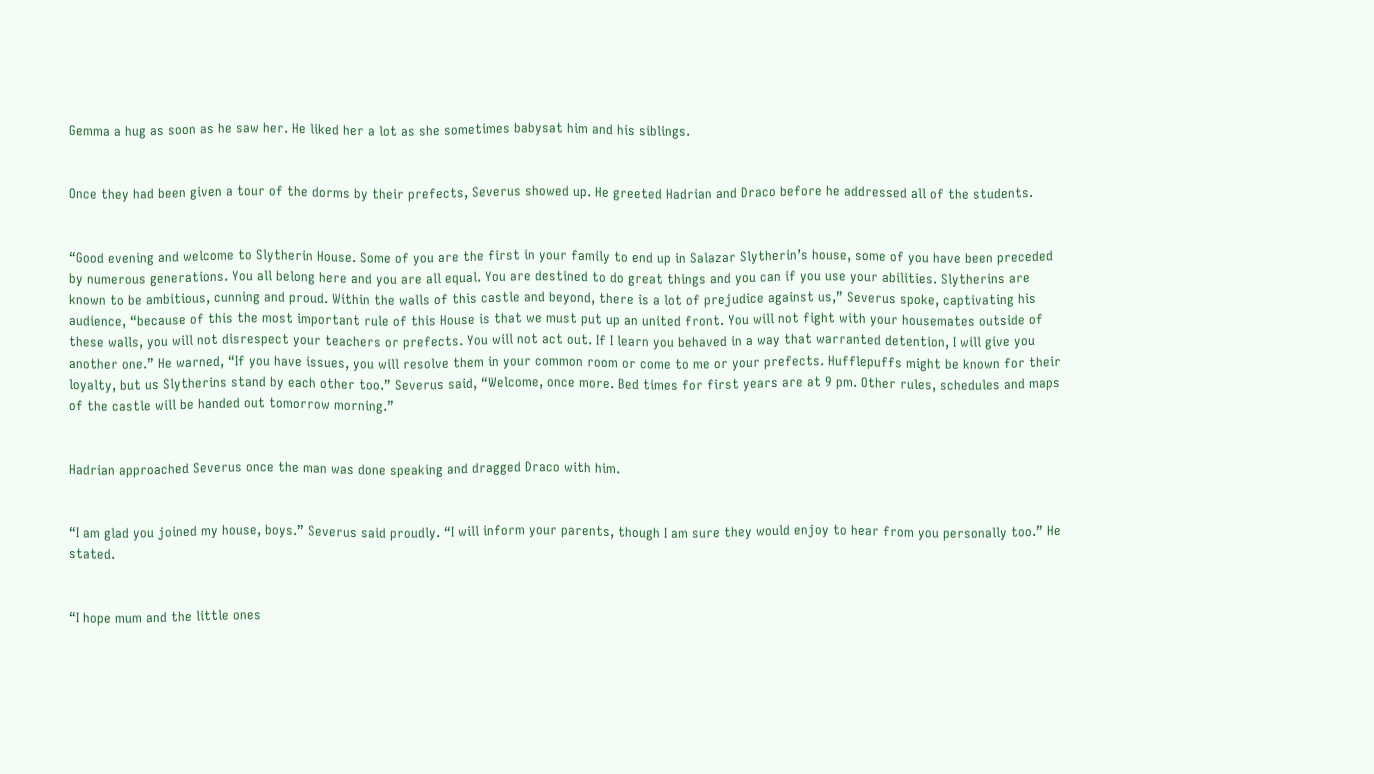Gemma a hug as soon as he saw her. He liked her a lot as she sometimes babysat him and his siblings.


Once they had been given a tour of the dorms by their prefects, Severus showed up. He greeted Hadrian and Draco before he addressed all of the students.


“Good evening and welcome to Slytherin House. Some of you are the first in your family to end up in Salazar Slytherin’s house, some of you have been preceded by numerous generations. You all belong here and you are all equal. You are destined to do great things and you can if you use your abilities. Slytherins are known to be ambitious, cunning and proud. Within the walls of this castle and beyond, there is a lot of prejudice against us,” Severus spoke, captivating his audience, “because of this the most important rule of this House is that we must put up an united front. You will not fight with your housemates outside of these walls, you will not disrespect your teachers or prefects. You will not act out. If I learn you behaved in a way that warranted detention, I will give you another one.” He warned, “If you have issues, you will resolve them in your common room or come to me or your prefects. Hufflepuffs might be known for their loyalty, but us Slytherins stand by each other too.” Severus said, “Welcome, once more. Bed times for first years are at 9 pm. Other rules, schedules and maps of the castle will be handed out tomorrow morning.”


Hadrian approached Severus once the man was done speaking and dragged Draco with him.


“I am glad you joined my house, boys.” Severus said proudly. “I will inform your parents, though I am sure they would enjoy to hear from you personally too.” He stated.


“I hope mum and the little ones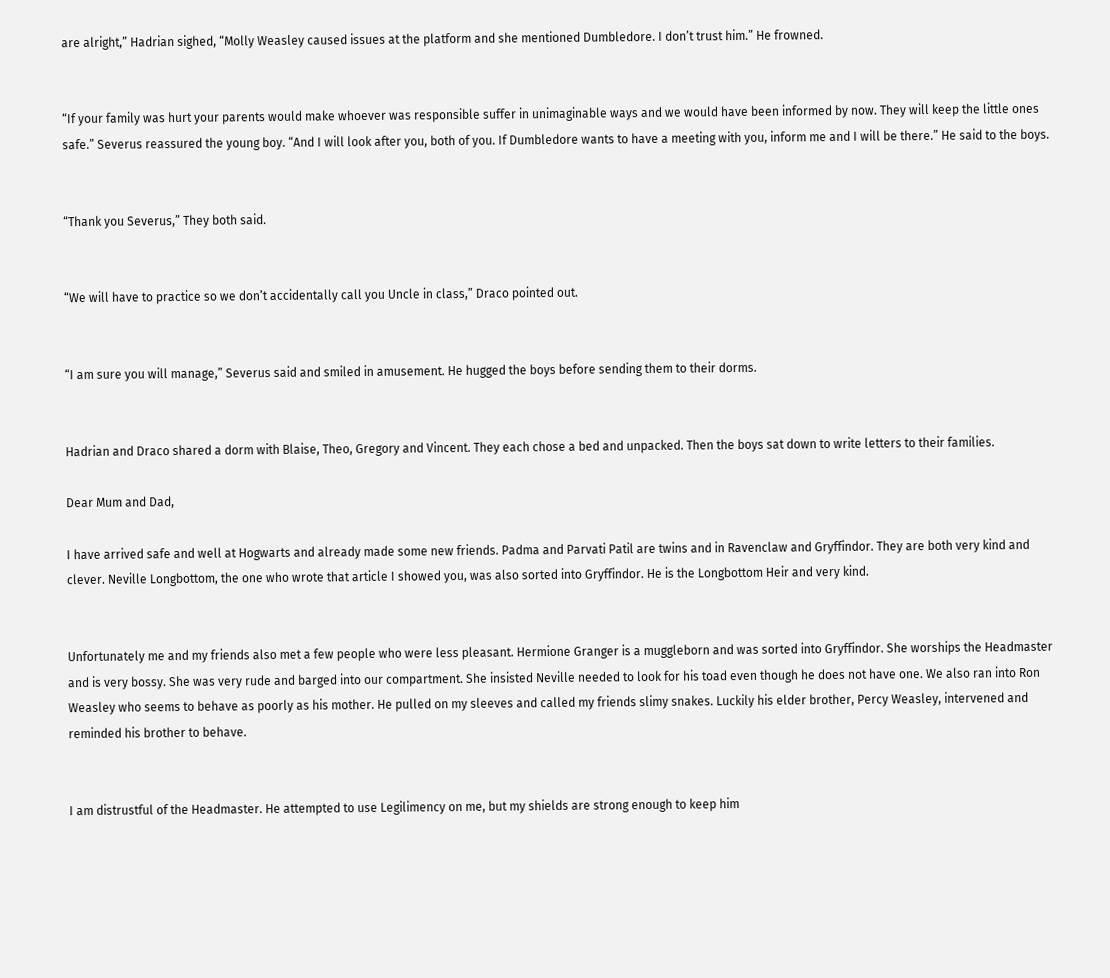are alright,” Hadrian sighed, “Molly Weasley caused issues at the platform and she mentioned Dumbledore. I don’t trust him.” He frowned.


“If your family was hurt your parents would make whoever was responsible suffer in unimaginable ways and we would have been informed by now. They will keep the little ones safe.” Severus reassured the young boy. “And I will look after you, both of you. If Dumbledore wants to have a meeting with you, inform me and I will be there.” He said to the boys.


“Thank you Severus,” They both said.


“We will have to practice so we don’t accidentally call you Uncle in class,” Draco pointed out.


“I am sure you will manage,” Severus said and smiled in amusement. He hugged the boys before sending them to their dorms.


Hadrian and Draco shared a dorm with Blaise, Theo, Gregory and Vincent. They each chose a bed and unpacked. Then the boys sat down to write letters to their families.

Dear Mum and Dad,

I have arrived safe and well at Hogwarts and already made some new friends. Padma and Parvati Patil are twins and in Ravenclaw and Gryffindor. They are both very kind and clever. Neville Longbottom, the one who wrote that article I showed you, was also sorted into Gryffindor. He is the Longbottom Heir and very kind.


Unfortunately me and my friends also met a few people who were less pleasant. Hermione Granger is a muggleborn and was sorted into Gryffindor. She worships the Headmaster and is very bossy. She was very rude and barged into our compartment. She insisted Neville needed to look for his toad even though he does not have one. We also ran into Ron Weasley who seems to behave as poorly as his mother. He pulled on my sleeves and called my friends slimy snakes. Luckily his elder brother, Percy Weasley, intervened and reminded his brother to behave.


I am distrustful of the Headmaster. He attempted to use Legilimency on me, but my shields are strong enough to keep him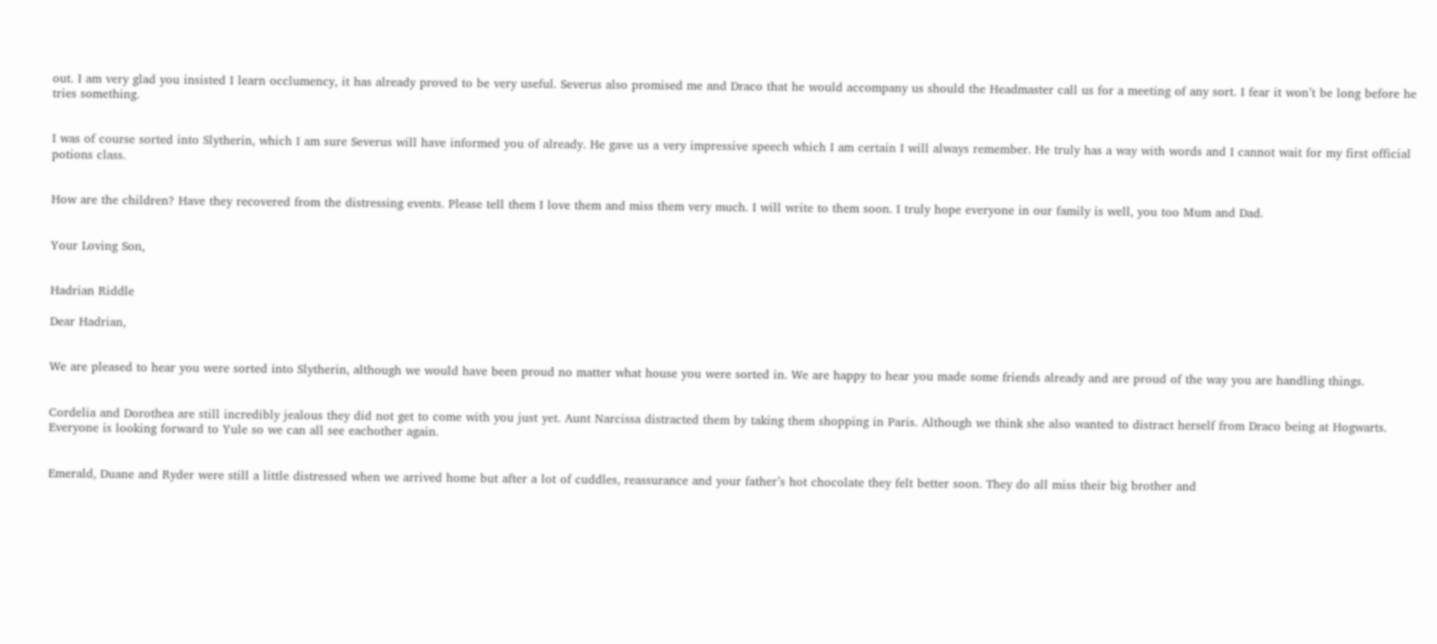out. I am very glad you insisted I learn occlumency, it has already proved to be very useful. Severus also promised me and Draco that he would accompany us should the Headmaster call us for a meeting of any sort. I fear it won’t be long before he tries something.


I was of course sorted into Slytherin, which I am sure Severus will have informed you of already. He gave us a very impressive speech which I am certain I will always remember. He truly has a way with words and I cannot wait for my first official potions class.


How are the children? Have they recovered from the distressing events. Please tell them I love them and miss them very much. I will write to them soon. I truly hope everyone in our family is well, you too Mum and Dad.


Your Loving Son,


Hadrian Riddle

Dear Hadrian,


We are pleased to hear you were sorted into Slytherin, although we would have been proud no matter what house you were sorted in. We are happy to hear you made some friends already and are proud of the way you are handling things.


Cordelia and Dorothea are still incredibly jealous they did not get to come with you just yet. Aunt Narcissa distracted them by taking them shopping in Paris. Although we think she also wanted to distract herself from Draco being at Hogwarts. Everyone is looking forward to Yule so we can all see eachother again.


Emerald, Duane and Ryder were still a little distressed when we arrived home but after a lot of cuddles, reassurance and your father’s hot chocolate they felt better soon. They do all miss their big brother and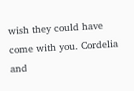wish they could have come with you. Cordelia and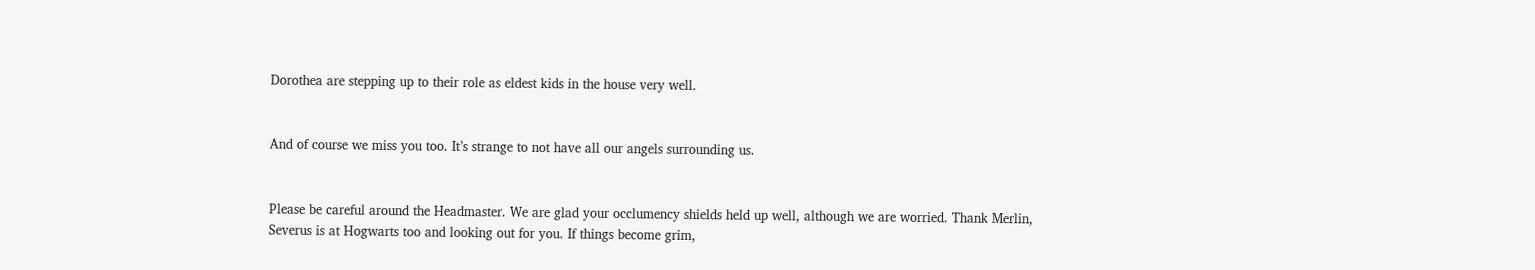Dorothea are stepping up to their role as eldest kids in the house very well.


And of course we miss you too. It’s strange to not have all our angels surrounding us.


Please be careful around the Headmaster. We are glad your occlumency shields held up well, although we are worried. Thank Merlin, Severus is at Hogwarts too and looking out for you. If things become grim,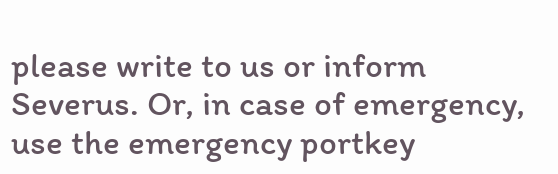please write to us or inform Severus. Or, in case of emergency, use the emergency portkey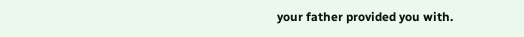your father provided you with.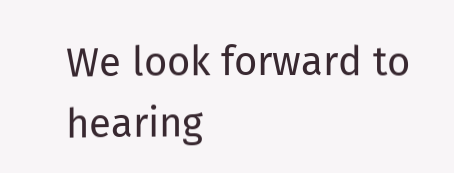We look forward to hearing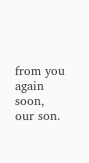from you again soon, our son.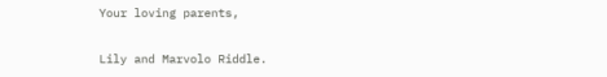Your loving parents,


Lily and Marvolo Riddle.